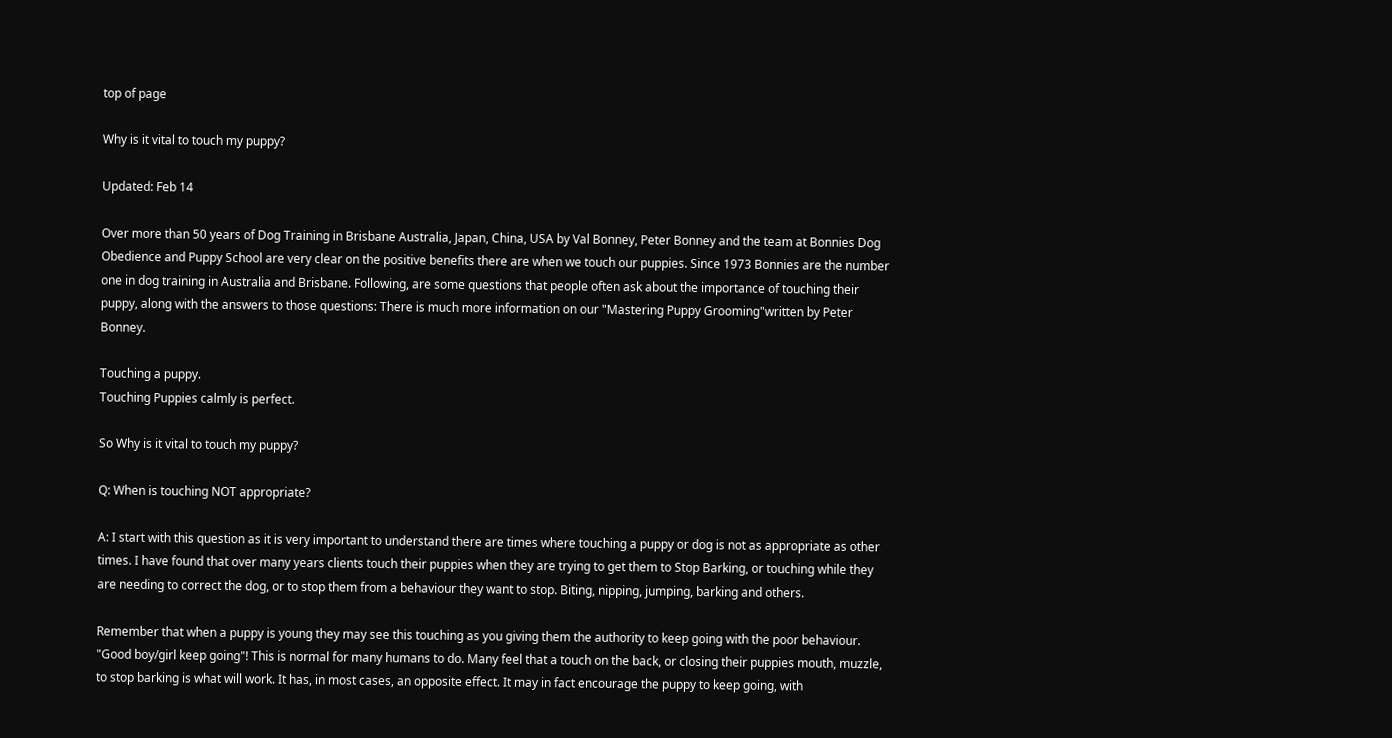top of page

Why is it vital to touch my puppy?

Updated: Feb 14

Over more than 50 years of Dog Training in Brisbane Australia, Japan, China, USA by Val Bonney, Peter Bonney and the team at Bonnies Dog Obedience and Puppy School are very clear on the positive benefits there are when we touch our puppies. Since 1973 Bonnies are the number one in dog training in Australia and Brisbane. Following, are some questions that people often ask about the importance of touching their puppy, along with the answers to those questions: There is much more information on our "Mastering Puppy Grooming"written by Peter Bonney.

Touching a puppy.
Touching Puppies calmly is perfect.

So Why is it vital to touch my puppy?

Q: When is touching NOT appropriate?

A: I start with this question as it is very important to understand there are times where touching a puppy or dog is not as appropriate as other times. I have found that over many years clients touch their puppies when they are trying to get them to Stop Barking, or touching while they are needing to correct the dog, or to stop them from a behaviour they want to stop. Biting, nipping, jumping, barking and others.

Remember that when a puppy is young they may see this touching as you giving them the authority to keep going with the poor behaviour. "Good boy/girl keep going"! This is normal for many humans to do. Many feel that a touch on the back, or closing their puppies mouth, muzzle, to stop barking is what will work. It has, in most cases, an opposite effect. It may in fact encourage the puppy to keep going, with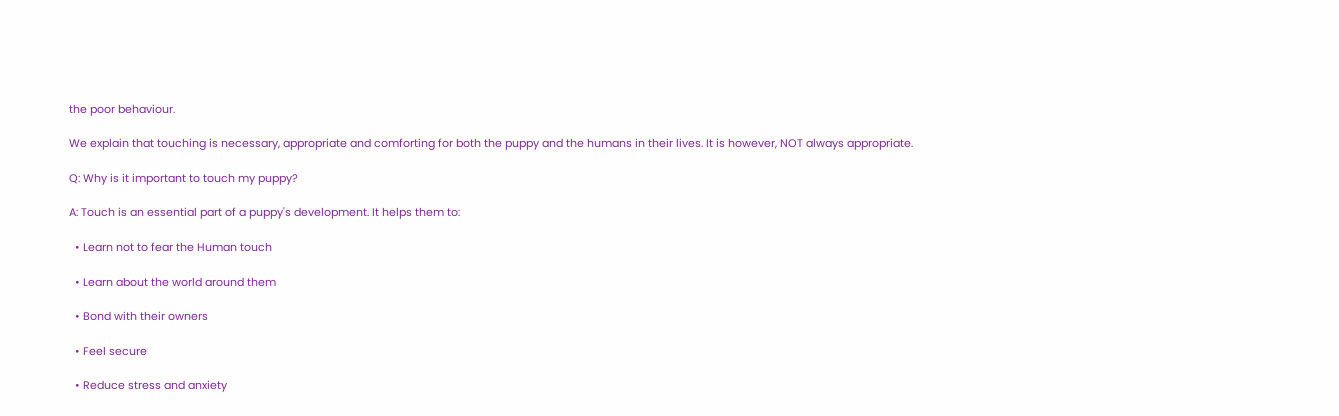the poor behaviour.

We explain that touching is necessary, appropriate and comforting for both the puppy and the humans in their lives. It is however, NOT always appropriate.

Q: Why is it important to touch my puppy?

A: Touch is an essential part of a puppy's development. It helps them to:

  • Learn not to fear the Human touch

  • Learn about the world around them

  • Bond with their owners

  • Feel secure

  • Reduce stress and anxiety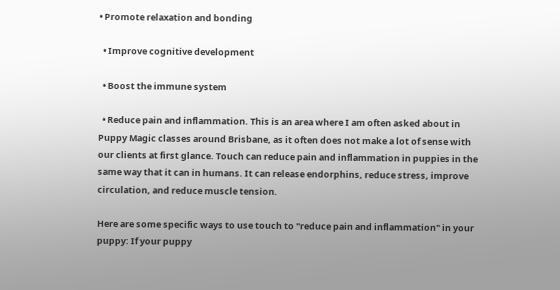• Promote relaxation and bonding

  • Improve cognitive development

  • Boost the immune system

  • Reduce pain and inflammation. This is an area where I am often asked about in Puppy Magic classes around Brisbane, as it often does not make a lot of sense with our clients at first glance. Touch can reduce pain and inflammation in puppies in the same way that it can in humans. It can release endorphins, reduce stress, improve circulation, and reduce muscle tension.

Here are some specific ways to use touch to "reduce pain and inflammation" in your puppy: If your puppy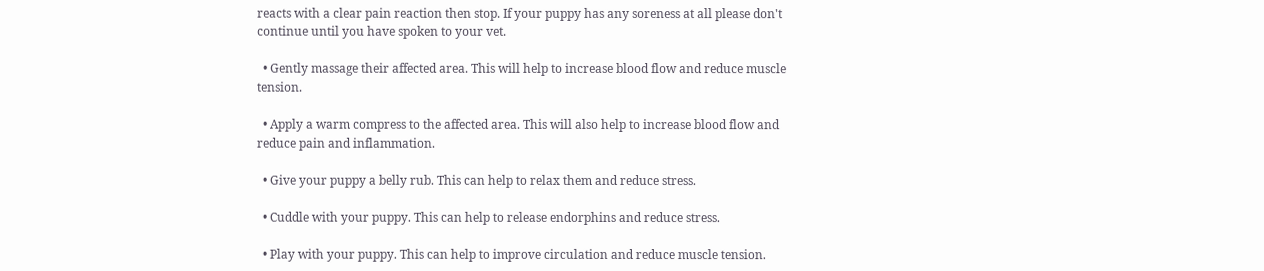reacts with a clear pain reaction then stop. If your puppy has any soreness at all please don't continue until you have spoken to your vet.

  • Gently massage their affected area. This will help to increase blood flow and reduce muscle tension.

  • Apply a warm compress to the affected area. This will also help to increase blood flow and reduce pain and inflammation.

  • Give your puppy a belly rub. This can help to relax them and reduce stress.

  • Cuddle with your puppy. This can help to release endorphins and reduce stress.

  • Play with your puppy. This can help to improve circulation and reduce muscle tension.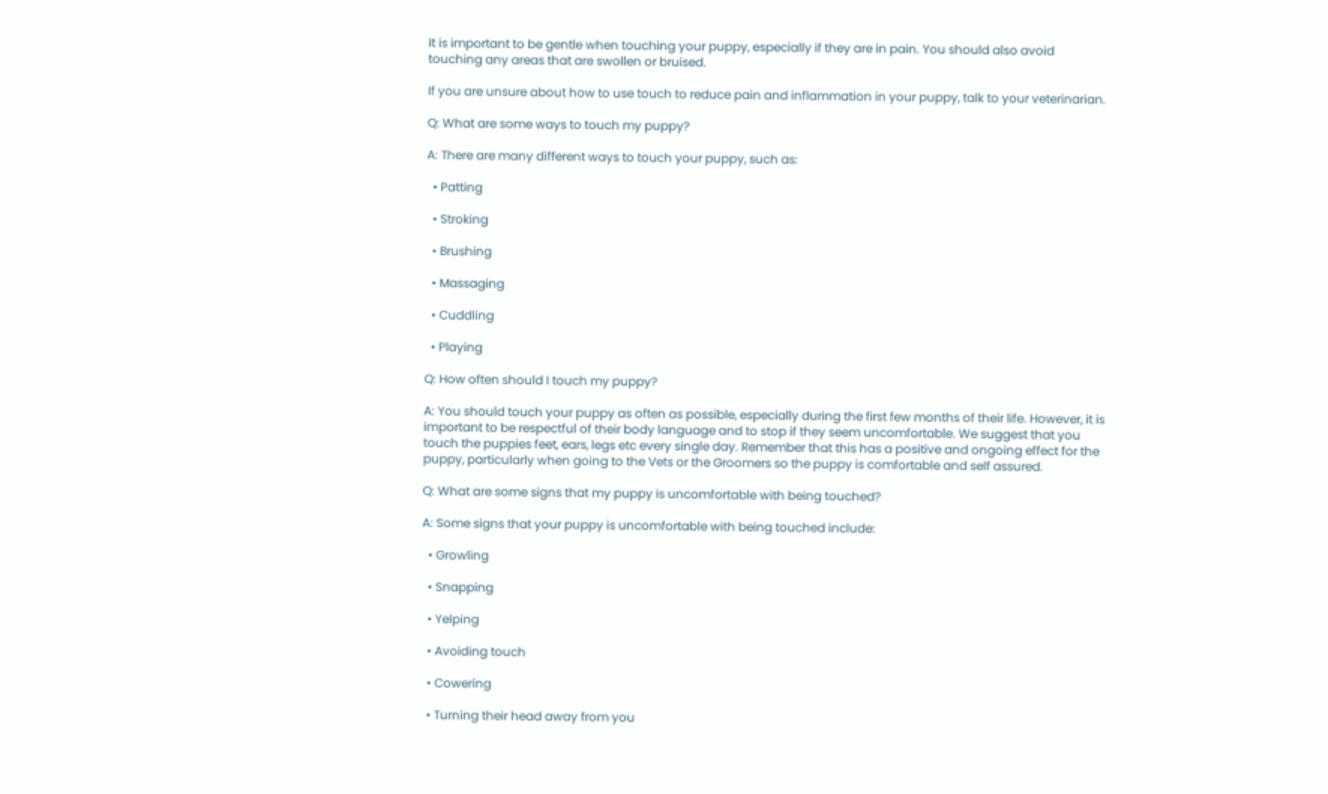It is important to be gentle when touching your puppy, especially if they are in pain. You should also avoid touching any areas that are swollen or bruised.

If you are unsure about how to use touch to reduce pain and inflammation in your puppy, talk to your veterinarian.

Q: What are some ways to touch my puppy?

A: There are many different ways to touch your puppy, such as:

  • Patting

  • Stroking

  • Brushing

  • Massaging

  • Cuddling

  • Playing

Q: How often should I touch my puppy?

A: You should touch your puppy as often as possible, especially during the first few months of their life. However, it is important to be respectful of their body language and to stop if they seem uncomfortable. We suggest that you touch the puppies feet, ears, legs etc every single day. Remember that this has a positive and ongoing effect for the puppy, particularly when going to the Vets or the Groomers so the puppy is comfortable and self assured.

Q: What are some signs that my puppy is uncomfortable with being touched?

A: Some signs that your puppy is uncomfortable with being touched include:

  • Growling

  • Snapping

  • Yelping

  • Avoiding touch

  • Cowering

  • Turning their head away from you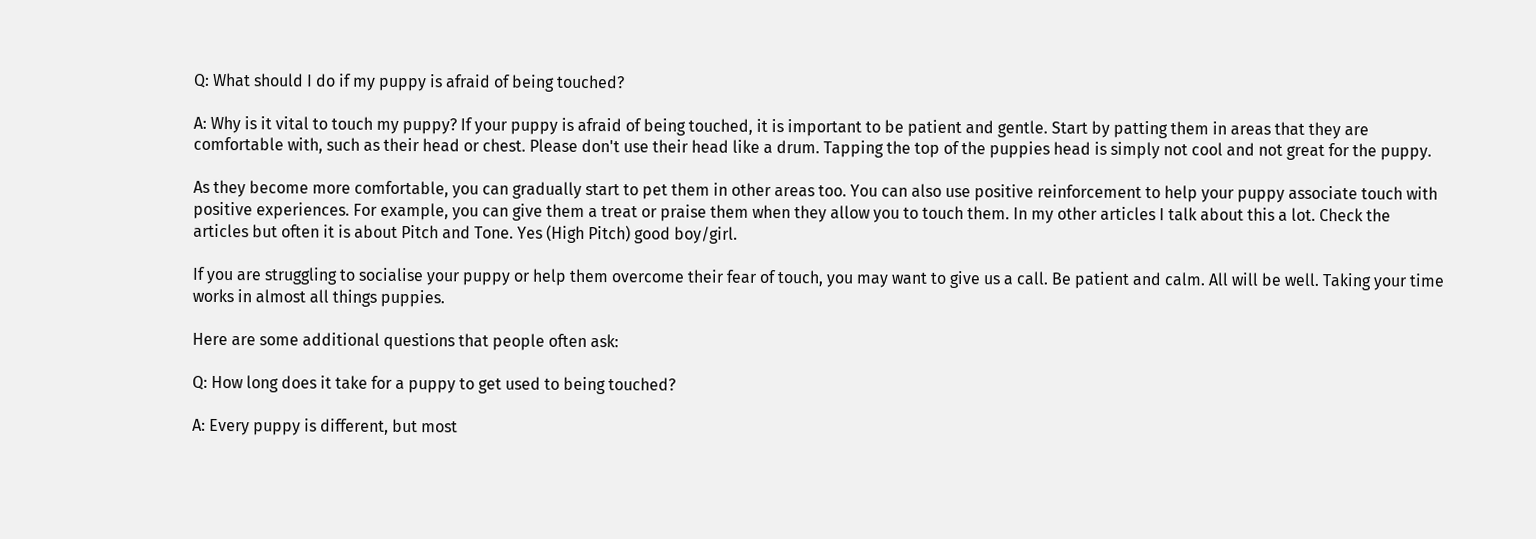Q: What should I do if my puppy is afraid of being touched?

A: Why is it vital to touch my puppy? If your puppy is afraid of being touched, it is important to be patient and gentle. Start by patting them in areas that they are comfortable with, such as their head or chest. Please don't use their head like a drum. Tapping the top of the puppies head is simply not cool and not great for the puppy.

As they become more comfortable, you can gradually start to pet them in other areas too. You can also use positive reinforcement to help your puppy associate touch with positive experiences. For example, you can give them a treat or praise them when they allow you to touch them. In my other articles I talk about this a lot. Check the articles but often it is about Pitch and Tone. Yes (High Pitch) good boy/girl.

If you are struggling to socialise your puppy or help them overcome their fear of touch, you may want to give us a call. Be patient and calm. All will be well. Taking your time works in almost all things puppies.

Here are some additional questions that people often ask:

Q: How long does it take for a puppy to get used to being touched?

A: Every puppy is different, but most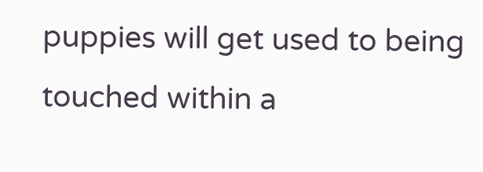puppies will get used to being touched within a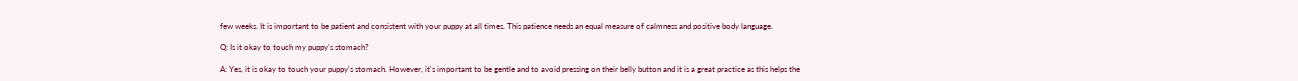few weeks. It is important to be patient and consistent with your puppy at all times. This patience needs an equal measure of calmness and positive body language.

Q: Is it okay to touch my puppy's stomach?

A: Yes, it is okay to touch your puppy's stomach. However, it's important to be gentle and to avoid pressing on their belly button and it is a great practice as this helps the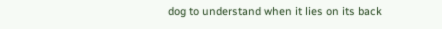dog to understand when it lies on its back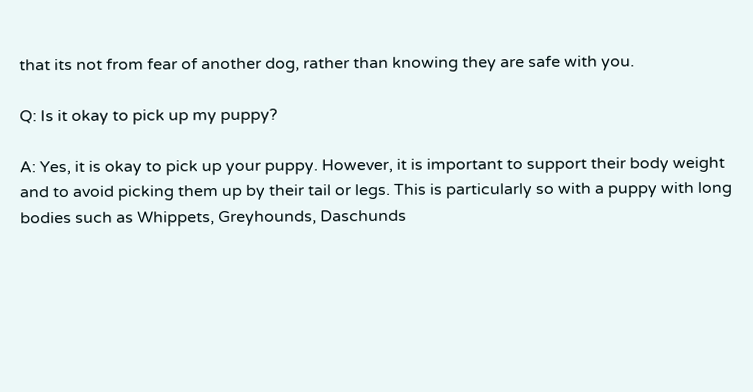that its not from fear of another dog, rather than knowing they are safe with you.

Q: Is it okay to pick up my puppy?

A: Yes, it is okay to pick up your puppy. However, it is important to support their body weight and to avoid picking them up by their tail or legs. This is particularly so with a puppy with long bodies such as Whippets, Greyhounds, Daschunds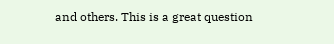and others. This is a great question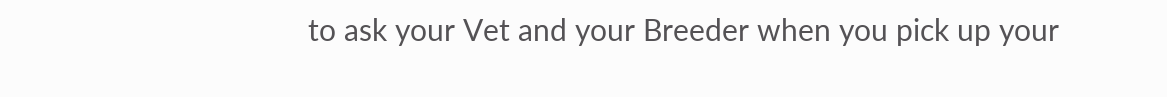to ask your Vet and your Breeder when you pick up your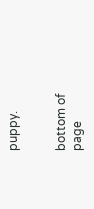puppy.


bottom of page